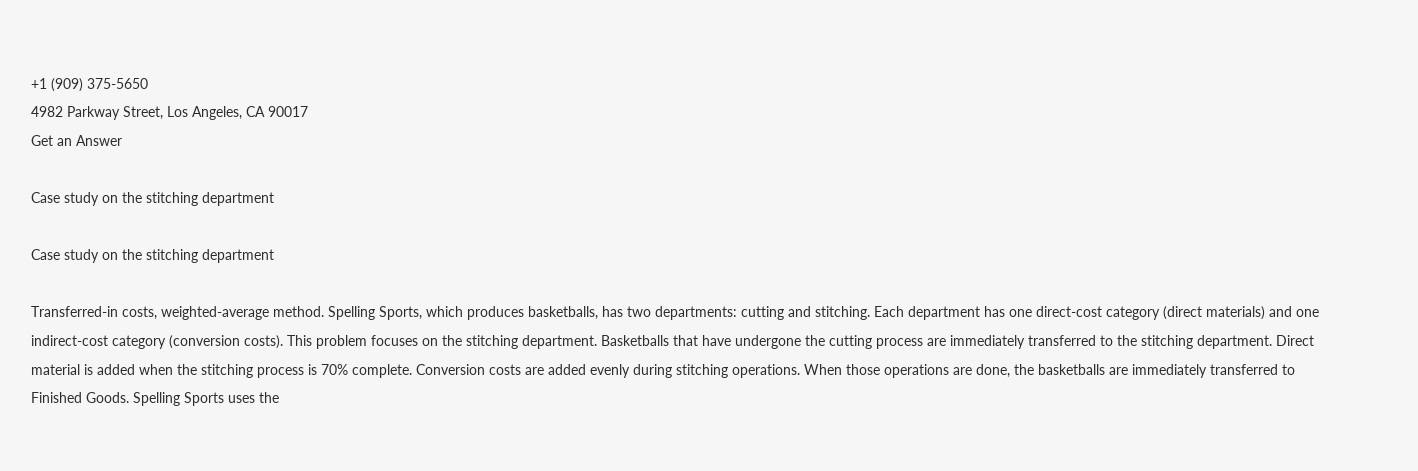+1 (909) 375-5650
4982 Parkway Street, Los Angeles, CA 90017
Get an Answer

Case study on the stitching department

Case study on the stitching department

Transferred-in costs, weighted-average method. Spelling Sports, which produces basketballs, has two departments: cutting and stitching. Each department has one direct-cost category (direct materials) and one indirect-cost category (conversion costs). This problem focuses on the stitching department. Basketballs that have undergone the cutting process are immediately transferred to the stitching department. Direct material is added when the stitching process is 70% complete. Conversion costs are added evenly during stitching operations. When those operations are done, the basketballs are immediately transferred to Finished Goods. Spelling Sports uses the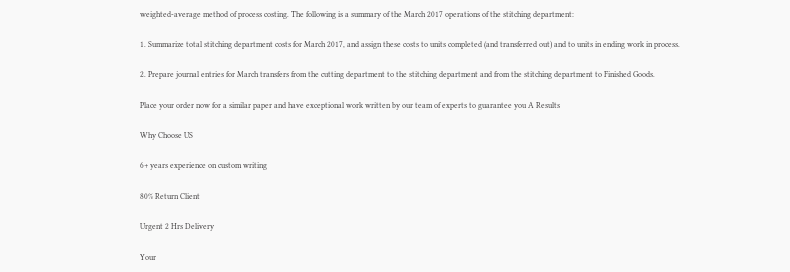weighted-average method of process costing. The following is a summary of the March 2017 operations of the stitching department:

1. Summarize total stitching department costs for March 2017, and assign these costs to units completed (and transferred out) and to units in ending work in process.

2. Prepare journal entries for March transfers from the cutting department to the stitching department and from the stitching department to Finished Goods.

Place your order now for a similar paper and have exceptional work written by our team of experts to guarantee you A Results

Why Choose US

6+ years experience on custom writing

80% Return Client

Urgent 2 Hrs Delivery

Your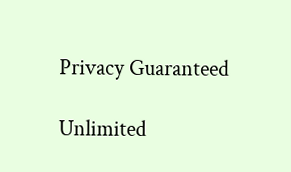Privacy Guaranteed

Unlimited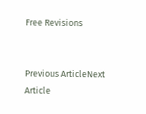Free Revisions


Previous ArticleNext Article